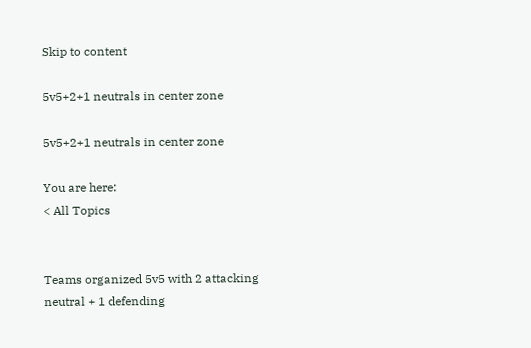Skip to content

5v5+2+1 neutrals in center zone

5v5+2+1 neutrals in center zone

You are here:
< All Topics


Teams organized 5v5 with 2 attacking neutral + 1 defending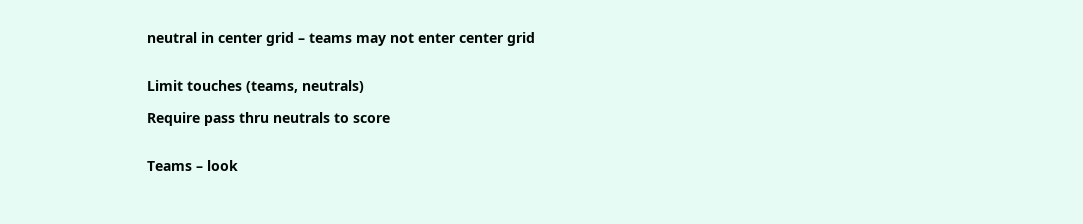neutral in center grid – teams may not enter center grid


Limit touches (teams, neutrals)

Require pass thru neutrals to score


Teams – look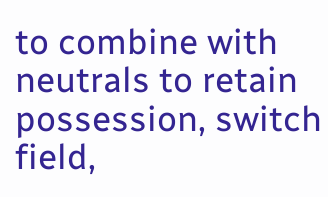to combine with neutrals to retain possession, switch field,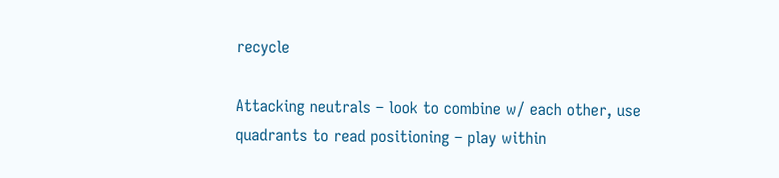recycle

Attacking neutrals – look to combine w/ each other, use quadrants to read positioning – play within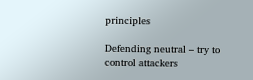principles

Defending neutral – try to control attackers